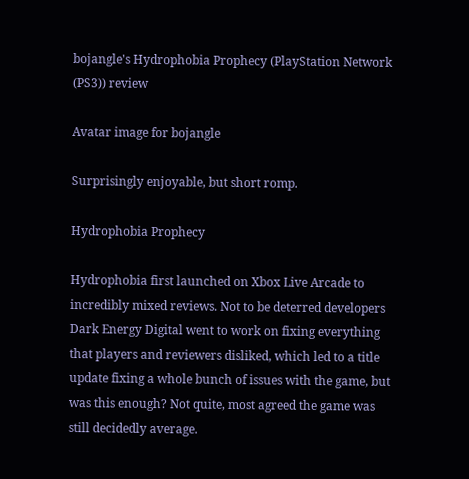bojangle's Hydrophobia Prophecy (PlayStation Network (PS3)) review

Avatar image for bojangle

Surprisingly enjoyable, but short romp.

Hydrophobia Prophecy

Hydrophobia first launched on Xbox Live Arcade to incredibly mixed reviews. Not to be deterred developers Dark Energy Digital went to work on fixing everything that players and reviewers disliked, which led to a title update fixing a whole bunch of issues with the game, but was this enough? Not quite, most agreed the game was still decidedly average.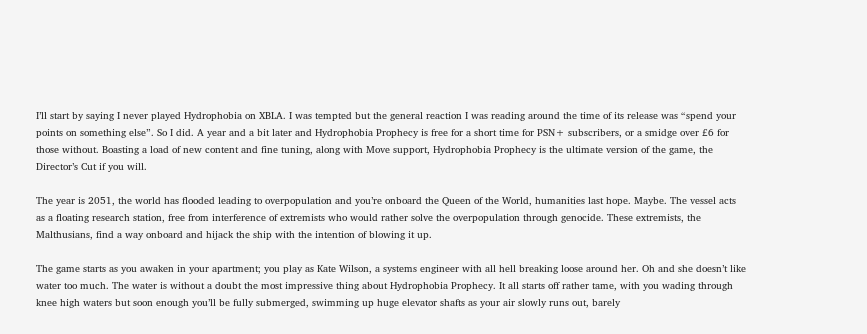I’ll start by saying I never played Hydrophobia on XBLA. I was tempted but the general reaction I was reading around the time of its release was “spend your points on something else”. So I did. A year and a bit later and Hydrophobia Prophecy is free for a short time for PSN+ subscribers, or a smidge over £6 for those without. Boasting a load of new content and fine tuning, along with Move support, Hydrophobia Prophecy is the ultimate version of the game, the Director’s Cut if you will.

The year is 2051, the world has flooded leading to overpopulation and you’re onboard the Queen of the World, humanities last hope. Maybe. The vessel acts as a floating research station, free from interference of extremists who would rather solve the overpopulation through genocide. These extremists, the Malthusians, find a way onboard and hijack the ship with the intention of blowing it up.

The game starts as you awaken in your apartment; you play as Kate Wilson, a systems engineer with all hell breaking loose around her. Oh and she doesn’t like water too much. The water is without a doubt the most impressive thing about Hydrophobia Prophecy. It all starts off rather tame, with you wading through knee high waters but soon enough you’ll be fully submerged, swimming up huge elevator shafts as your air slowly runs out, barely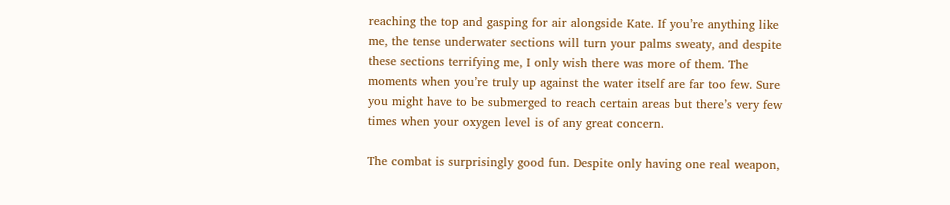reaching the top and gasping for air alongside Kate. If you’re anything like me, the tense underwater sections will turn your palms sweaty, and despite these sections terrifying me, I only wish there was more of them. The moments when you’re truly up against the water itself are far too few. Sure you might have to be submerged to reach certain areas but there’s very few times when your oxygen level is of any great concern.

The combat is surprisingly good fun. Despite only having one real weapon,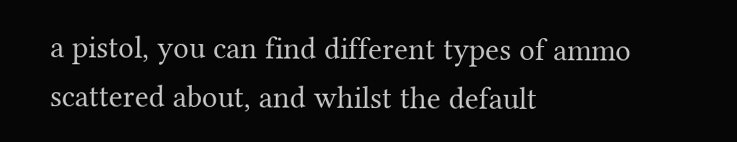a pistol, you can find different types of ammo scattered about, and whilst the default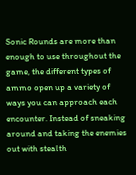Sonic Rounds are more than enough to use throughout the game, the different types of ammo open up a variety of ways you can approach each encounter. Instead of sneaking around and taking the enemies out with stealth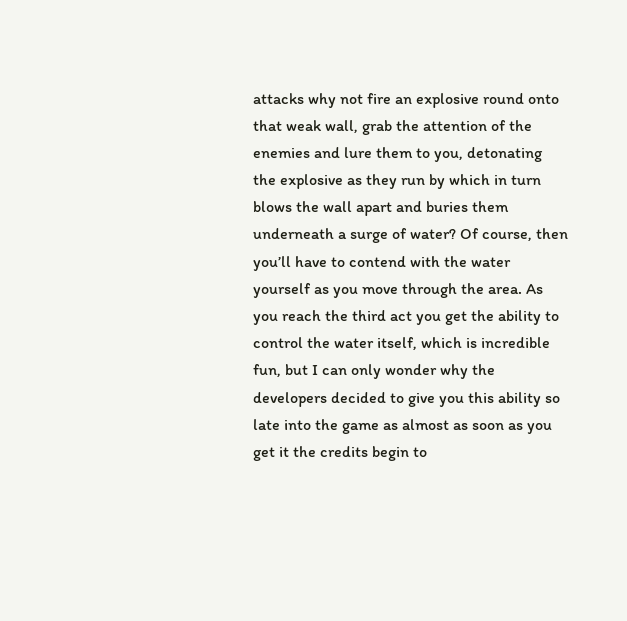attacks why not fire an explosive round onto that weak wall, grab the attention of the enemies and lure them to you, detonating the explosive as they run by which in turn blows the wall apart and buries them underneath a surge of water? Of course, then you’ll have to contend with the water yourself as you move through the area. As you reach the third act you get the ability to control the water itself, which is incredible fun, but I can only wonder why the developers decided to give you this ability so late into the game as almost as soon as you get it the credits begin to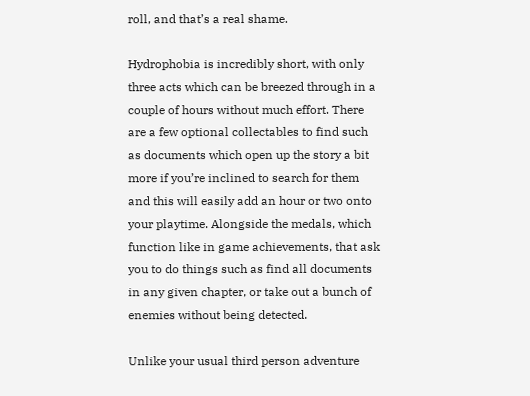roll, and that’s a real shame.

Hydrophobia is incredibly short, with only three acts which can be breezed through in a couple of hours without much effort. There are a few optional collectables to find such as documents which open up the story a bit more if you’re inclined to search for them and this will easily add an hour or two onto your playtime. Alongside the medals, which function like in game achievements, that ask you to do things such as find all documents in any given chapter, or take out a bunch of enemies without being detected.

Unlike your usual third person adventure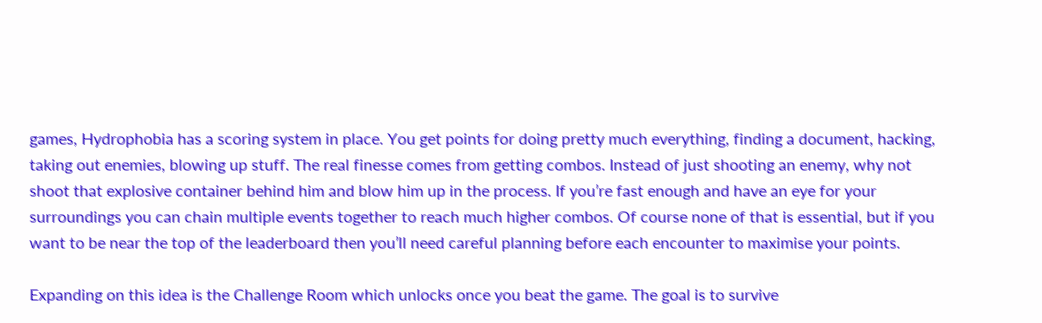games, Hydrophobia has a scoring system in place. You get points for doing pretty much everything, finding a document, hacking, taking out enemies, blowing up stuff. The real finesse comes from getting combos. Instead of just shooting an enemy, why not shoot that explosive container behind him and blow him up in the process. If you’re fast enough and have an eye for your surroundings you can chain multiple events together to reach much higher combos. Of course none of that is essential, but if you want to be near the top of the leaderboard then you’ll need careful planning before each encounter to maximise your points.

Expanding on this idea is the Challenge Room which unlocks once you beat the game. The goal is to survive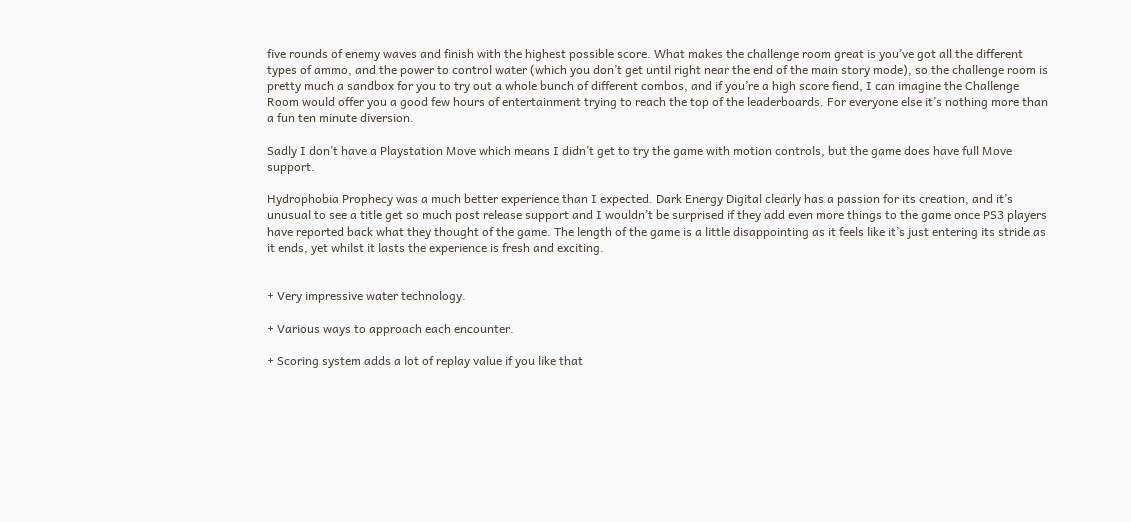five rounds of enemy waves and finish with the highest possible score. What makes the challenge room great is you’ve got all the different types of ammo, and the power to control water (which you don’t get until right near the end of the main story mode), so the challenge room is pretty much a sandbox for you to try out a whole bunch of different combos, and if you’re a high score fiend, I can imagine the Challenge Room would offer you a good few hours of entertainment trying to reach the top of the leaderboards. For everyone else it’s nothing more than a fun ten minute diversion.

Sadly I don’t have a Playstation Move which means I didn’t get to try the game with motion controls, but the game does have full Move support.

Hydrophobia Prophecy was a much better experience than I expected. Dark Energy Digital clearly has a passion for its creation, and it’s unusual to see a title get so much post release support and I wouldn’t be surprised if they add even more things to the game once PS3 players have reported back what they thought of the game. The length of the game is a little disappointing as it feels like it’s just entering its stride as it ends, yet whilst it lasts the experience is fresh and exciting.


+ Very impressive water technology.

+ Various ways to approach each encounter.

+ Scoring system adds a lot of replay value if you like that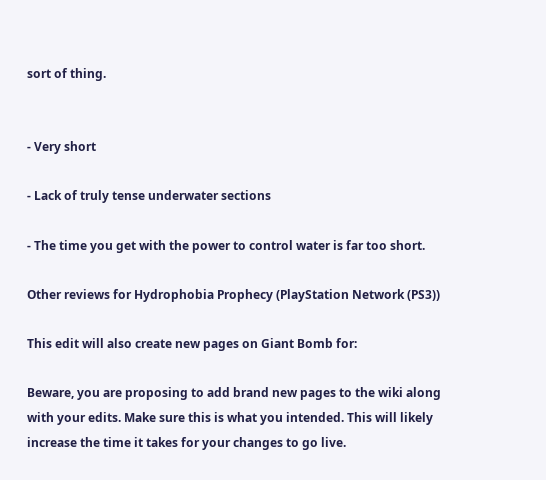sort of thing.


- Very short

- Lack of truly tense underwater sections

- The time you get with the power to control water is far too short.

Other reviews for Hydrophobia Prophecy (PlayStation Network (PS3))

This edit will also create new pages on Giant Bomb for:

Beware, you are proposing to add brand new pages to the wiki along with your edits. Make sure this is what you intended. This will likely increase the time it takes for your changes to go live.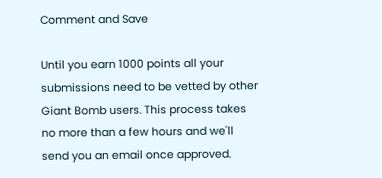Comment and Save

Until you earn 1000 points all your submissions need to be vetted by other Giant Bomb users. This process takes no more than a few hours and we'll send you an email once approved.